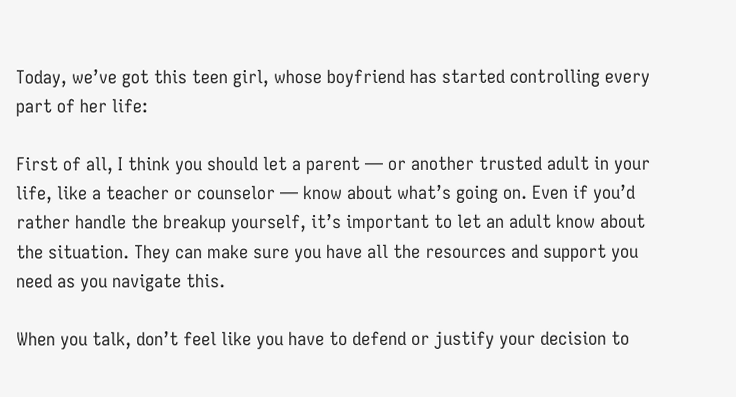Today, we’ve got this teen girl, whose boyfriend has started controlling every part of her life:

First of all, I think you should let a parent — or another trusted adult in your life, like a teacher or counselor — know about what’s going on. Even if you’d rather handle the breakup yourself, it’s important to let an adult know about the situation. They can make sure you have all the resources and support you need as you navigate this.

When you talk, don’t feel like you have to defend or justify your decision to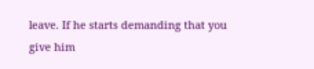leave. If he starts demanding that you give him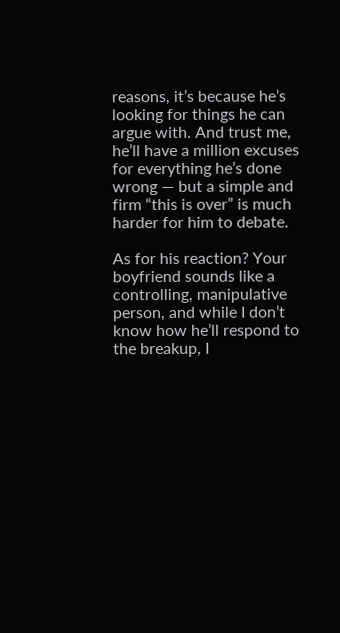reasons, it’s because he’s looking for things he can argue with. And trust me, he’ll have a million excuses for everything he’s done wrong — but a simple and firm “this is over” is much harder for him to debate.

As for his reaction? Your boyfriend sounds like a controlling, manipulative person, and while I don’t know how he’ll respond to the breakup, I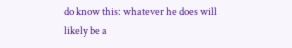do know this: whatever he does will likely be a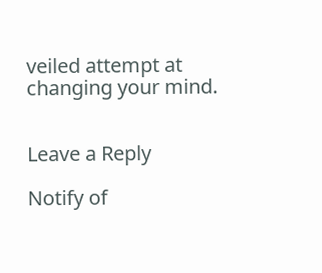veiled attempt at changing your mind.


Leave a Reply

Notify of